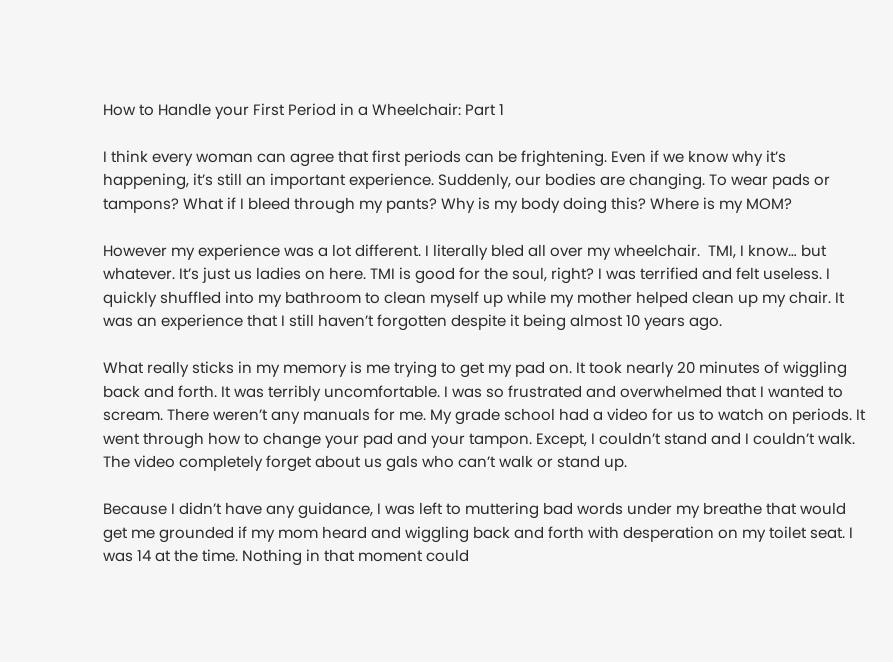How to Handle your First Period in a Wheelchair: Part 1

I think every woman can agree that first periods can be frightening. Even if we know why it’s happening, it’s still an important experience. Suddenly, our bodies are changing. To wear pads or tampons? What if I bleed through my pants? Why is my body doing this? Where is my MOM?

However my experience was a lot different. I literally bled all over my wheelchair.  TMI, I know… but whatever. It’s just us ladies on here. TMI is good for the soul, right? I was terrified and felt useless. I quickly shuffled into my bathroom to clean myself up while my mother helped clean up my chair. It was an experience that I still haven’t forgotten despite it being almost 10 years ago.

What really sticks in my memory is me trying to get my pad on. It took nearly 20 minutes of wiggling back and forth. It was terribly uncomfortable. I was so frustrated and overwhelmed that I wanted to scream. There weren’t any manuals for me. My grade school had a video for us to watch on periods. It went through how to change your pad and your tampon. Except, I couldn’t stand and I couldn’t walk. The video completely forget about us gals who can’t walk or stand up.

Because I didn’t have any guidance, I was left to muttering bad words under my breathe that would get me grounded if my mom heard and wiggling back and forth with desperation on my toilet seat. I was 14 at the time. Nothing in that moment could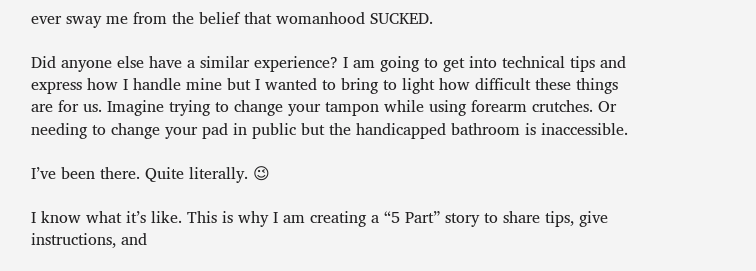ever sway me from the belief that womanhood SUCKED.

Did anyone else have a similar experience? I am going to get into technical tips and express how I handle mine but I wanted to bring to light how difficult these things are for us. Imagine trying to change your tampon while using forearm crutches. Or needing to change your pad in public but the handicapped bathroom is inaccessible.

I’ve been there. Quite literally. 😉

I know what it’s like. This is why I am creating a “5 Part” story to share tips, give instructions, and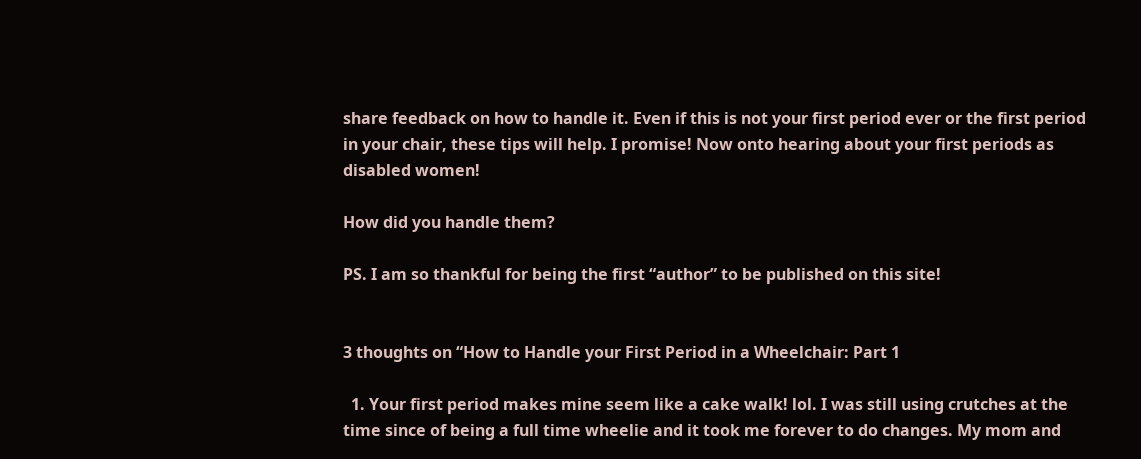share feedback on how to handle it. Even if this is not your first period ever or the first period in your chair, these tips will help. I promise! Now onto hearing about your first periods as disabled women!

How did you handle them?

PS. I am so thankful for being the first “author” to be published on this site!


3 thoughts on “How to Handle your First Period in a Wheelchair: Part 1

  1. Your first period makes mine seem like a cake walk! lol. I was still using crutches at the time since of being a full time wheelie and it took me forever to do changes. My mom and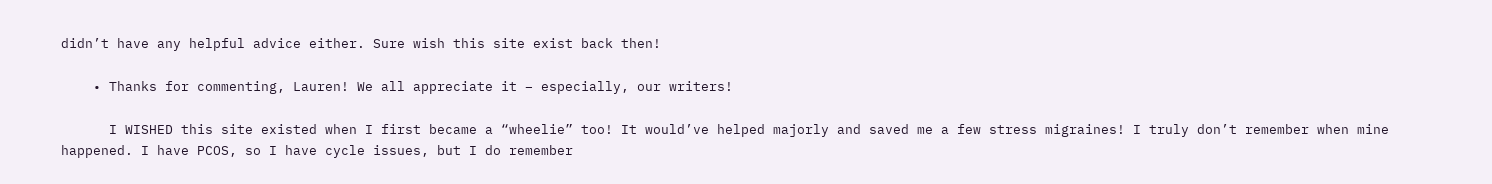didn’t have any helpful advice either. Sure wish this site exist back then!

    • Thanks for commenting, Lauren! We all appreciate it – especially, our writers!

      I WISHED this site existed when I first became a “wheelie” too! It would’ve helped majorly and saved me a few stress migraines! I truly don’t remember when mine happened. I have PCOS, so I have cycle issues, but I do remember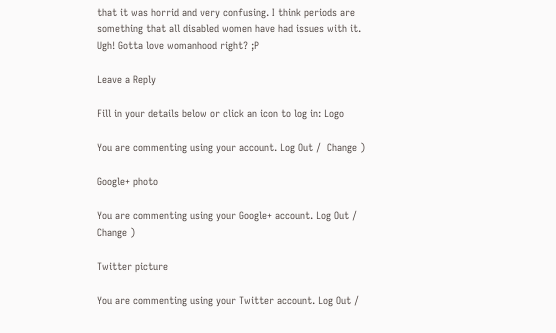that it was horrid and very confusing. I think periods are something that all disabled women have had issues with it. Ugh! Gotta love womanhood right? ;P

Leave a Reply

Fill in your details below or click an icon to log in: Logo

You are commenting using your account. Log Out /  Change )

Google+ photo

You are commenting using your Google+ account. Log Out /  Change )

Twitter picture

You are commenting using your Twitter account. Log Out /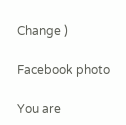Change )

Facebook photo

You are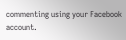commenting using your Facebook account.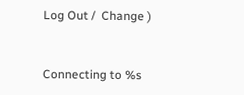Log Out /  Change )


Connecting to %s